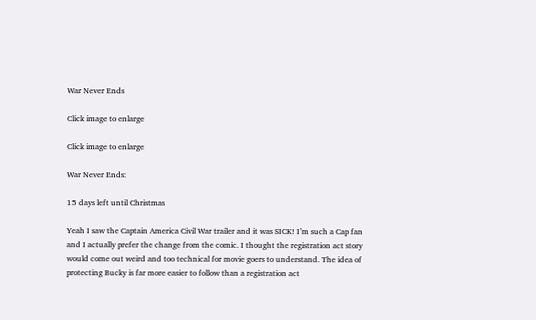War Never Ends

Click image to enlarge

Click image to enlarge

War Never Ends:

15 days left until Christmas

Yeah I saw the Captain America Civil War trailer and it was SICK! I’m such a Cap fan and I actually prefer the change from the comic. I thought the registration act story would come out weird and too technical for movie goers to understand. The idea of protecting Bucky is far more easier to follow than a registration act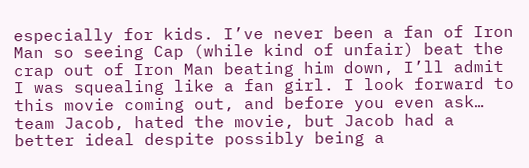especially for kids. I’ve never been a fan of Iron Man so seeing Cap (while kind of unfair) beat the crap out of Iron Man beating him down, I’ll admit I was squealing like a fan girl. I look forward to this movie coming out, and before you even ask… team Jacob, hated the movie, but Jacob had a better ideal despite possibly being a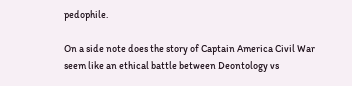pedophile.

On a side note does the story of Captain America Civil War seem like an ethical battle between Deontology vs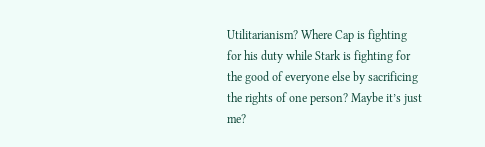Utilitarianism? Where Cap is fighting for his duty while Stark is fighting for the good of everyone else by sacrificing the rights of one person? Maybe it’s just me?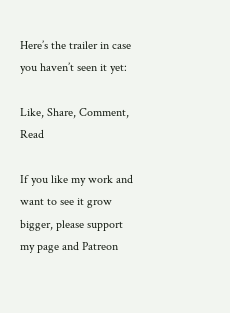Here’s the trailer in case you haven’t seen it yet:

Like, Share, Comment, Read

If you like my work and want to see it grow bigger, please support my page and Patreon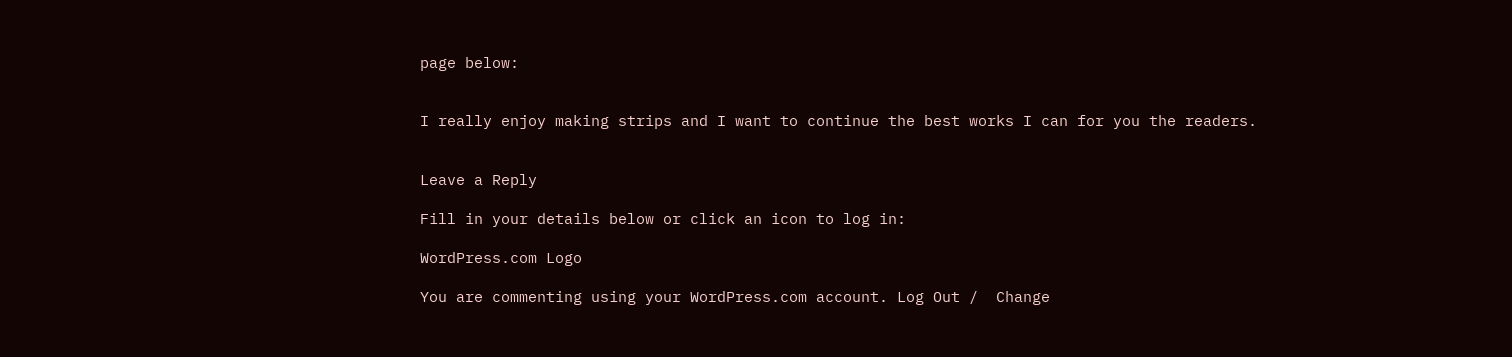page below:


I really enjoy making strips and I want to continue the best works I can for you the readers.


Leave a Reply

Fill in your details below or click an icon to log in:

WordPress.com Logo

You are commenting using your WordPress.com account. Log Out /  Change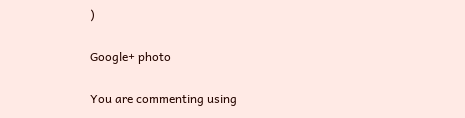)

Google+ photo

You are commenting using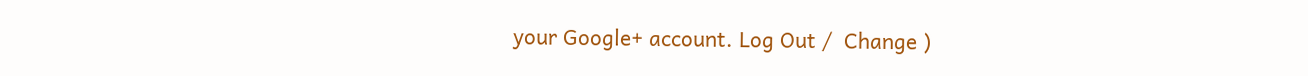your Google+ account. Log Out /  Change )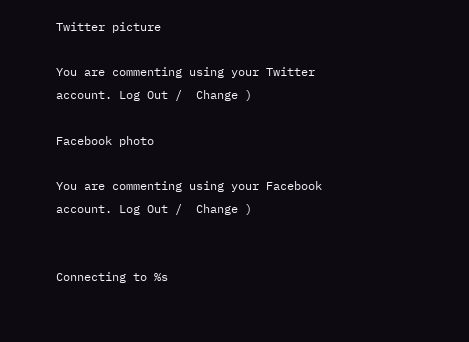Twitter picture

You are commenting using your Twitter account. Log Out /  Change )

Facebook photo

You are commenting using your Facebook account. Log Out /  Change )


Connecting to %s